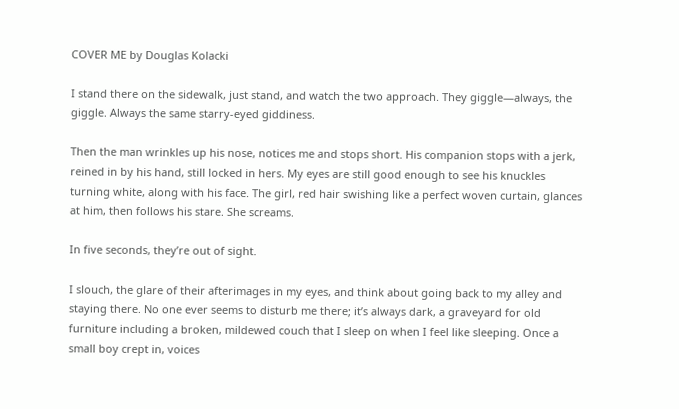COVER ME by Douglas Kolacki

I stand there on the sidewalk, just stand, and watch the two approach. They giggle—always, the giggle. Always the same starry-eyed giddiness.

Then the man wrinkles up his nose, notices me and stops short. His companion stops with a jerk, reined in by his hand, still locked in hers. My eyes are still good enough to see his knuckles turning white, along with his face. The girl, red hair swishing like a perfect woven curtain, glances at him, then follows his stare. She screams.

In five seconds, they’re out of sight.

I slouch, the glare of their afterimages in my eyes, and think about going back to my alley and staying there. No one ever seems to disturb me there; it’s always dark, a graveyard for old furniture including a broken, mildewed couch that I sleep on when I feel like sleeping. Once a small boy crept in, voices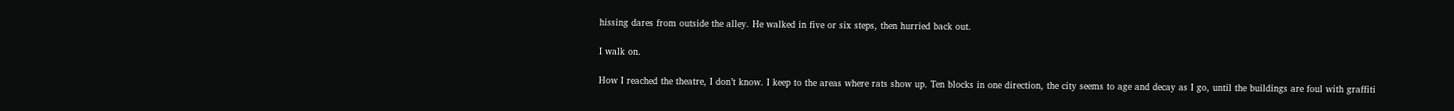hissing dares from outside the alley. He walked in five or six steps, then hurried back out.

I walk on.

How I reached the theatre, I don’t know. I keep to the areas where rats show up. Ten blocks in one direction, the city seems to age and decay as I go, until the buildings are foul with graffiti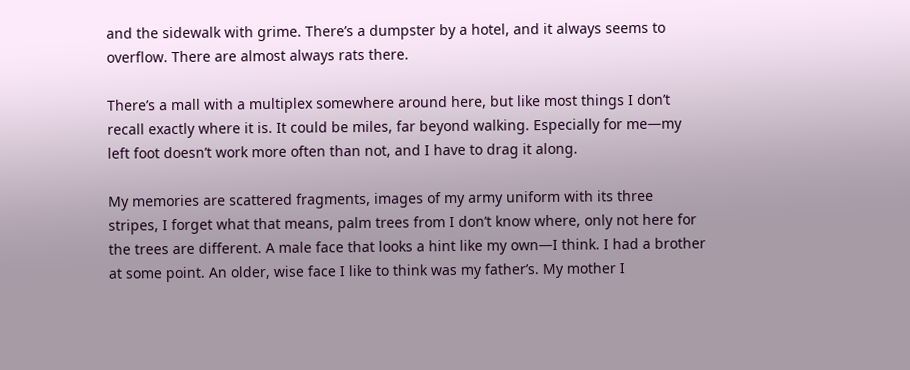and the sidewalk with grime. There’s a dumpster by a hotel, and it always seems to overflow. There are almost always rats there.

There’s a mall with a multiplex somewhere around here, but like most things I don’t recall exactly where it is. It could be miles, far beyond walking. Especially for me—my left foot doesn’t work more often than not, and I have to drag it along.

My memories are scattered fragments, images of my army uniform with its three stripes, I forget what that means, palm trees from I don’t know where, only not here for the trees are different. A male face that looks a hint like my own—I think. I had a brother at some point. An older, wise face I like to think was my father’s. My mother I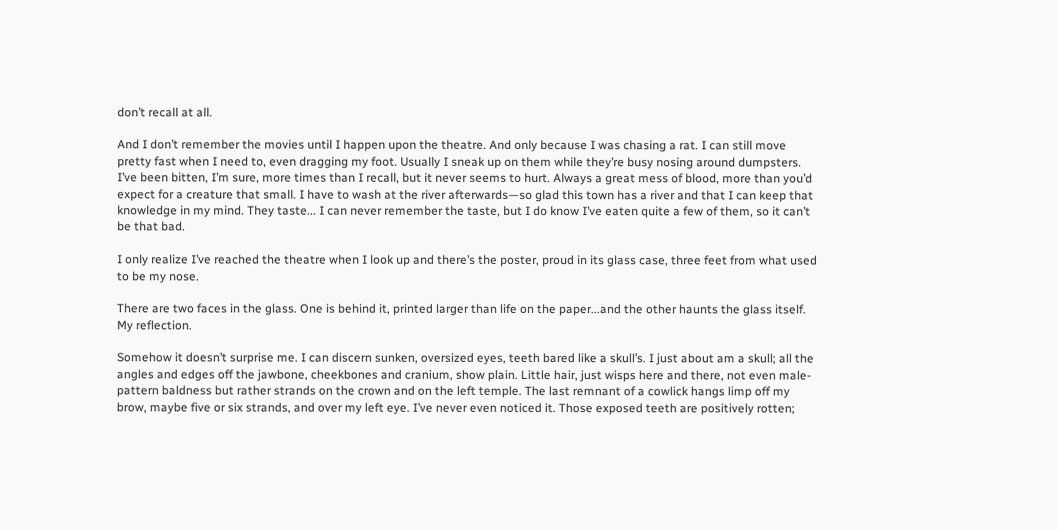don’t recall at all.

And I don’t remember the movies until I happen upon the theatre. And only because I was chasing a rat. I can still move pretty fast when I need to, even dragging my foot. Usually I sneak up on them while they’re busy nosing around dumpsters. I’ve been bitten, I’m sure, more times than I recall, but it never seems to hurt. Always a great mess of blood, more than you’d expect for a creature that small. I have to wash at the river afterwards—so glad this town has a river and that I can keep that knowledge in my mind. They taste... I can never remember the taste, but I do know I’ve eaten quite a few of them, so it can’t be that bad.

I only realize I’ve reached the theatre when I look up and there’s the poster, proud in its glass case, three feet from what used to be my nose.

There are two faces in the glass. One is behind it, printed larger than life on the paper...and the other haunts the glass itself. My reflection.

Somehow it doesn’t surprise me. I can discern sunken, oversized eyes, teeth bared like a skull’s. I just about am a skull; all the angles and edges off the jawbone, cheekbones and cranium, show plain. Little hair, just wisps here and there, not even male-pattern baldness but rather strands on the crown and on the left temple. The last remnant of a cowlick hangs limp off my brow, maybe five or six strands, and over my left eye. I’ve never even noticed it. Those exposed teeth are positively rotten;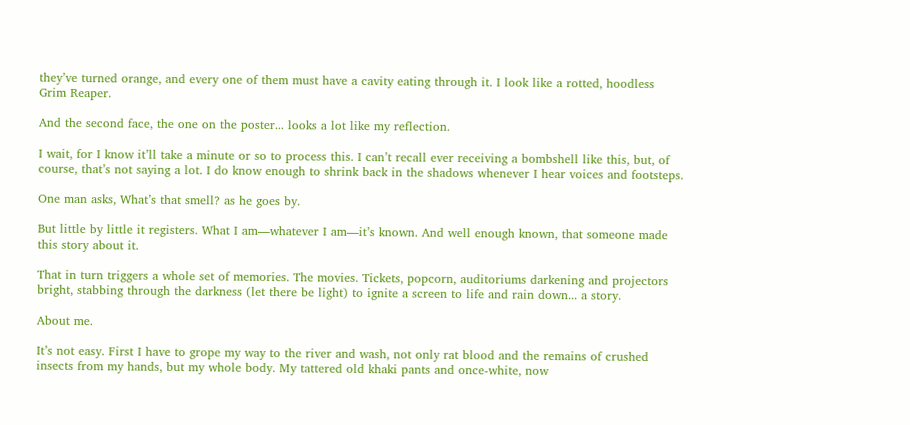they’ve turned orange, and every one of them must have a cavity eating through it. I look like a rotted, hoodless Grim Reaper.

And the second face, the one on the poster... looks a lot like my reflection.

I wait, for I know it’ll take a minute or so to process this. I can’t recall ever receiving a bombshell like this, but, of course, that’s not saying a lot. I do know enough to shrink back in the shadows whenever I hear voices and footsteps.

One man asks, What’s that smell? as he goes by.

But little by little it registers. What I am—whatever I am—it’s known. And well enough known, that someone made this story about it.

That in turn triggers a whole set of memories. The movies. Tickets, popcorn, auditoriums darkening and projectors bright, stabbing through the darkness (let there be light) to ignite a screen to life and rain down... a story.

About me.

It’s not easy. First I have to grope my way to the river and wash, not only rat blood and the remains of crushed insects from my hands, but my whole body. My tattered old khaki pants and once-white, now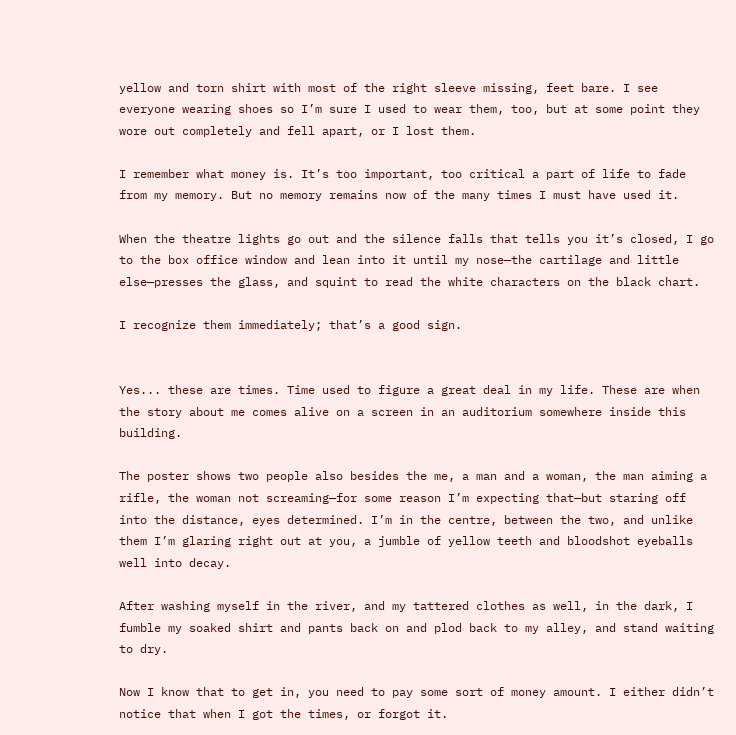yellow and torn shirt with most of the right sleeve missing, feet bare. I see everyone wearing shoes so I’m sure I used to wear them, too, but at some point they wore out completely and fell apart, or I lost them.

I remember what money is. It’s too important, too critical a part of life to fade from my memory. But no memory remains now of the many times I must have used it.

When the theatre lights go out and the silence falls that tells you it’s closed, I go to the box office window and lean into it until my nose—the cartilage and little else—presses the glass, and squint to read the white characters on the black chart.

I recognize them immediately; that’s a good sign.


Yes... these are times. Time used to figure a great deal in my life. These are when the story about me comes alive on a screen in an auditorium somewhere inside this building.

The poster shows two people also besides the me, a man and a woman, the man aiming a rifle, the woman not screaming—for some reason I’m expecting that—but staring off into the distance, eyes determined. I’m in the centre, between the two, and unlike them I’m glaring right out at you, a jumble of yellow teeth and bloodshot eyeballs well into decay.

After washing myself in the river, and my tattered clothes as well, in the dark, I fumble my soaked shirt and pants back on and plod back to my alley, and stand waiting to dry.

Now I know that to get in, you need to pay some sort of money amount. I either didn’t notice that when I got the times, or forgot it.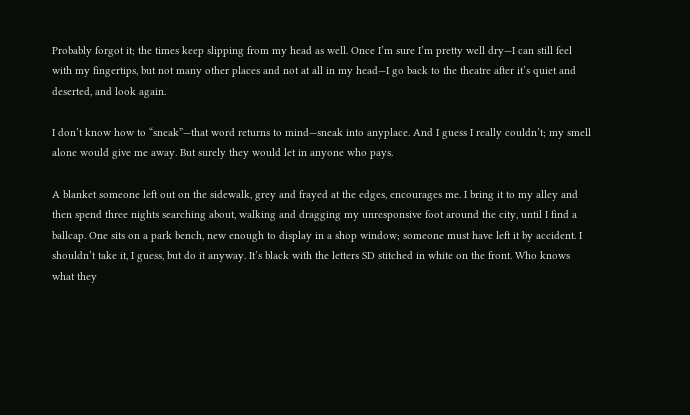Probably forgot it; the times keep slipping from my head as well. Once I’m sure I’m pretty well dry—I can still feel with my fingertips, but not many other places and not at all in my head—I go back to the theatre after it’s quiet and deserted, and look again.

I don’t know how to “sneak”—that word returns to mind—sneak into anyplace. And I guess I really couldn’t; my smell alone would give me away. But surely they would let in anyone who pays.

A blanket someone left out on the sidewalk, grey and frayed at the edges, encourages me. I bring it to my alley and then spend three nights searching about, walking and dragging my unresponsive foot around the city, until I find a ballcap. One sits on a park bench, new enough to display in a shop window; someone must have left it by accident. I shouldn’t take it, I guess, but do it anyway. It’s black with the letters SD stitched in white on the front. Who knows what they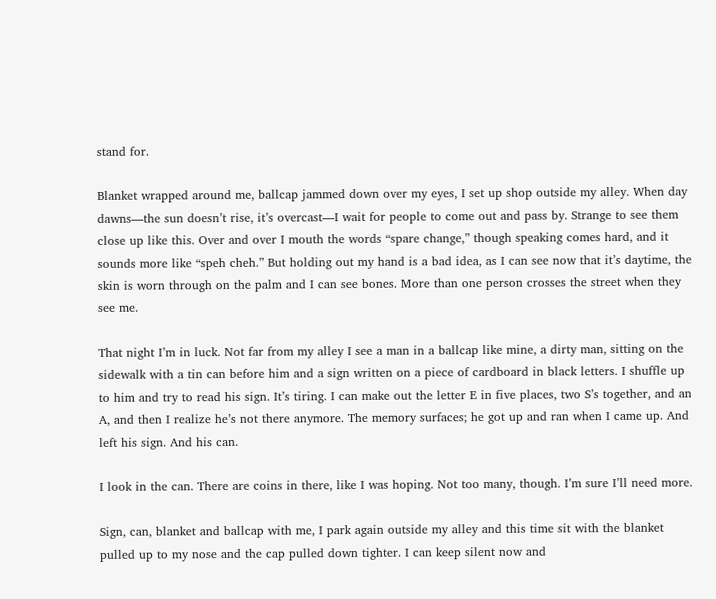stand for.

Blanket wrapped around me, ballcap jammed down over my eyes, I set up shop outside my alley. When day dawns—the sun doesn’t rise, it’s overcast—I wait for people to come out and pass by. Strange to see them close up like this. Over and over I mouth the words “spare change,” though speaking comes hard, and it sounds more like “speh cheh.” But holding out my hand is a bad idea, as I can see now that it’s daytime, the skin is worn through on the palm and I can see bones. More than one person crosses the street when they see me.

That night I’m in luck. Not far from my alley I see a man in a ballcap like mine, a dirty man, sitting on the sidewalk with a tin can before him and a sign written on a piece of cardboard in black letters. I shuffle up to him and try to read his sign. It’s tiring. I can make out the letter E in five places, two S’s together, and an A, and then I realize he’s not there anymore. The memory surfaces; he got up and ran when I came up. And left his sign. And his can.

I look in the can. There are coins in there, like I was hoping. Not too many, though. I’m sure I’ll need more.

Sign, can, blanket and ballcap with me, I park again outside my alley and this time sit with the blanket pulled up to my nose and the cap pulled down tighter. I can keep silent now and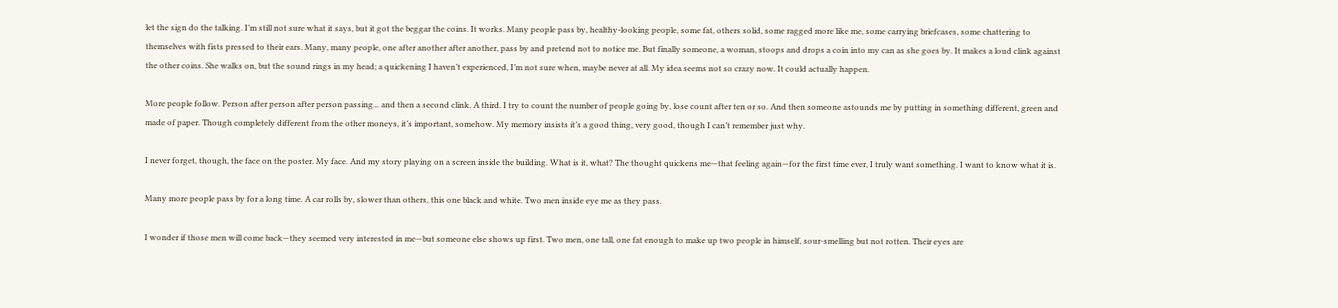let the sign do the talking. I’m still not sure what it says, but it got the beggar the coins. It works. Many people pass by, healthy-looking people, some fat, others solid, some ragged more like me, some carrying briefcases, some chattering to themselves with fists pressed to their ears. Many, many people, one after another after another, pass by and pretend not to notice me. But finally someone, a woman, stoops and drops a coin into my can as she goes by. It makes a loud clink against the other coins. She walks on, but the sound rings in my head; a quickening I haven’t experienced, I’m not sure when, maybe never at all. My idea seems not so crazy now. It could actually happen.

More people follow. Person after person after person passing... and then a second clink. A third. I try to count the number of people going by, lose count after ten or so. And then someone astounds me by putting in something different, green and made of paper. Though completely different from the other moneys, it’s important, somehow. My memory insists it’s a good thing, very good, though I can’t remember just why.

I never forget, though, the face on the poster. My face. And my story playing on a screen inside the building. What is it, what? The thought quickens me—that feeling again—for the first time ever, I truly want something. I want to know what it is.

Many more people pass by for a long time. A car rolls by, slower than others, this one black and white. Two men inside eye me as they pass.

I wonder if those men will come back—they seemed very interested in me—but someone else shows up first. Two men, one tall, one fat enough to make up two people in himself, sour-smelling but not rotten. Their eyes are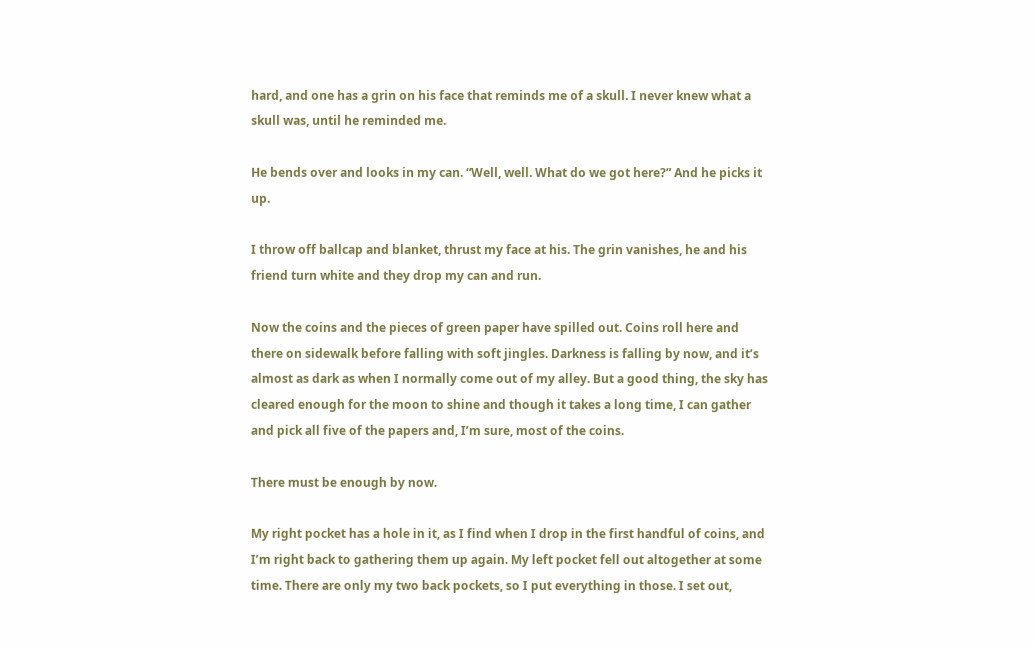hard, and one has a grin on his face that reminds me of a skull. I never knew what a skull was, until he reminded me.

He bends over and looks in my can. “Well, well. What do we got here?” And he picks it up.

I throw off ballcap and blanket, thrust my face at his. The grin vanishes, he and his friend turn white and they drop my can and run.

Now the coins and the pieces of green paper have spilled out. Coins roll here and there on sidewalk before falling with soft jingles. Darkness is falling by now, and it’s almost as dark as when I normally come out of my alley. But a good thing, the sky has cleared enough for the moon to shine and though it takes a long time, I can gather and pick all five of the papers and, I’m sure, most of the coins.

There must be enough by now.

My right pocket has a hole in it, as I find when I drop in the first handful of coins, and I’m right back to gathering them up again. My left pocket fell out altogether at some time. There are only my two back pockets, so I put everything in those. I set out,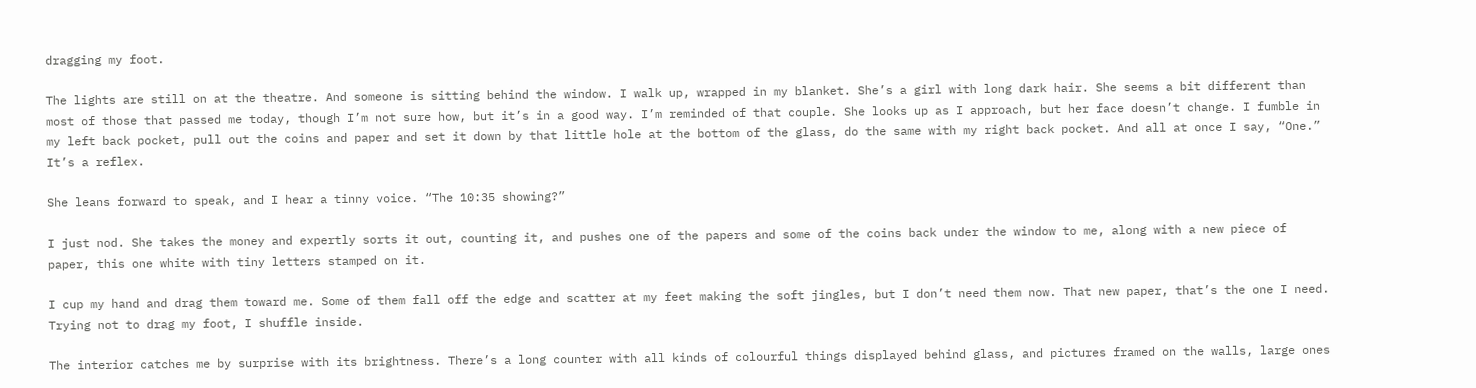dragging my foot.

The lights are still on at the theatre. And someone is sitting behind the window. I walk up, wrapped in my blanket. She’s a girl with long dark hair. She seems a bit different than most of those that passed me today, though I’m not sure how, but it’s in a good way. I’m reminded of that couple. She looks up as I approach, but her face doesn’t change. I fumble in my left back pocket, pull out the coins and paper and set it down by that little hole at the bottom of the glass, do the same with my right back pocket. And all at once I say, “One.” It’s a reflex.

She leans forward to speak, and I hear a tinny voice. “The 10:35 showing?”

I just nod. She takes the money and expertly sorts it out, counting it, and pushes one of the papers and some of the coins back under the window to me, along with a new piece of paper, this one white with tiny letters stamped on it.

I cup my hand and drag them toward me. Some of them fall off the edge and scatter at my feet making the soft jingles, but I don’t need them now. That new paper, that’s the one I need. Trying not to drag my foot, I shuffle inside.

The interior catches me by surprise with its brightness. There’s a long counter with all kinds of colourful things displayed behind glass, and pictures framed on the walls, large ones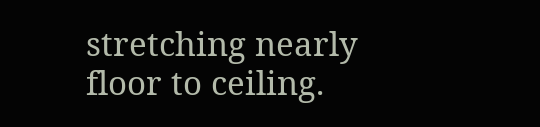stretching nearly floor to ceiling.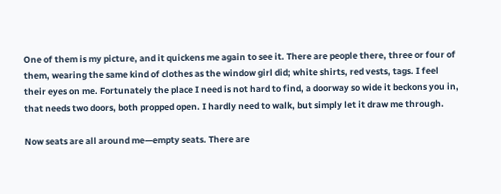One of them is my picture, and it quickens me again to see it. There are people there, three or four of them, wearing the same kind of clothes as the window girl did; white shirts, red vests, tags. I feel their eyes on me. Fortunately the place I need is not hard to find, a doorway so wide it beckons you in, that needs two doors, both propped open. I hardly need to walk, but simply let it draw me through.

Now seats are all around me—empty seats. There are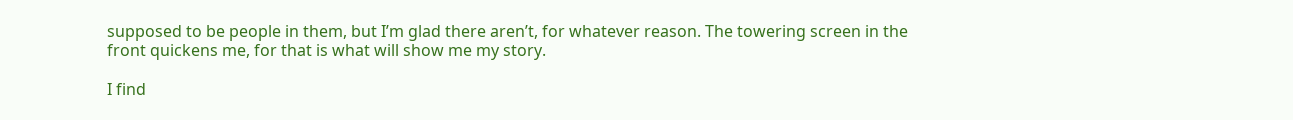supposed to be people in them, but I’m glad there aren’t, for whatever reason. The towering screen in the front quickens me, for that is what will show me my story.

I find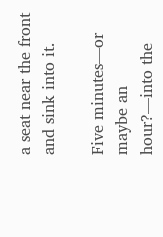a seat near the front and sink into it.

Five minutes—or maybe an hour?—into the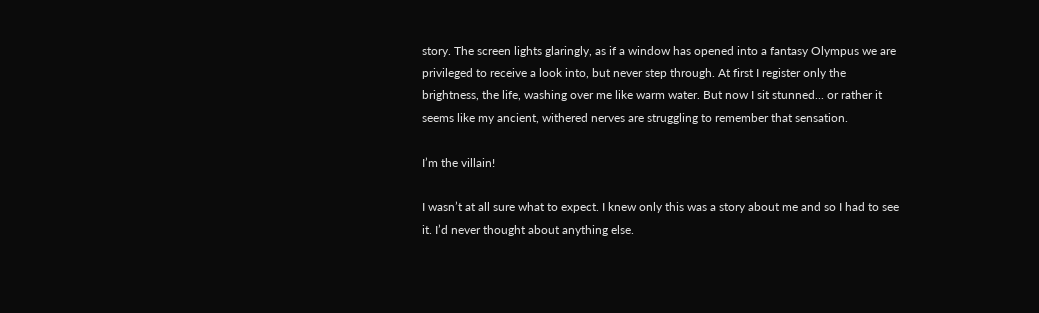story. The screen lights glaringly, as if a window has opened into a fantasy Olympus we are privileged to receive a look into, but never step through. At first I register only the brightness, the life, washing over me like warm water. But now I sit stunned... or rather it seems like my ancient, withered nerves are struggling to remember that sensation.

I’m the villain!

I wasn’t at all sure what to expect. I knew only this was a story about me and so I had to see it. I’d never thought about anything else.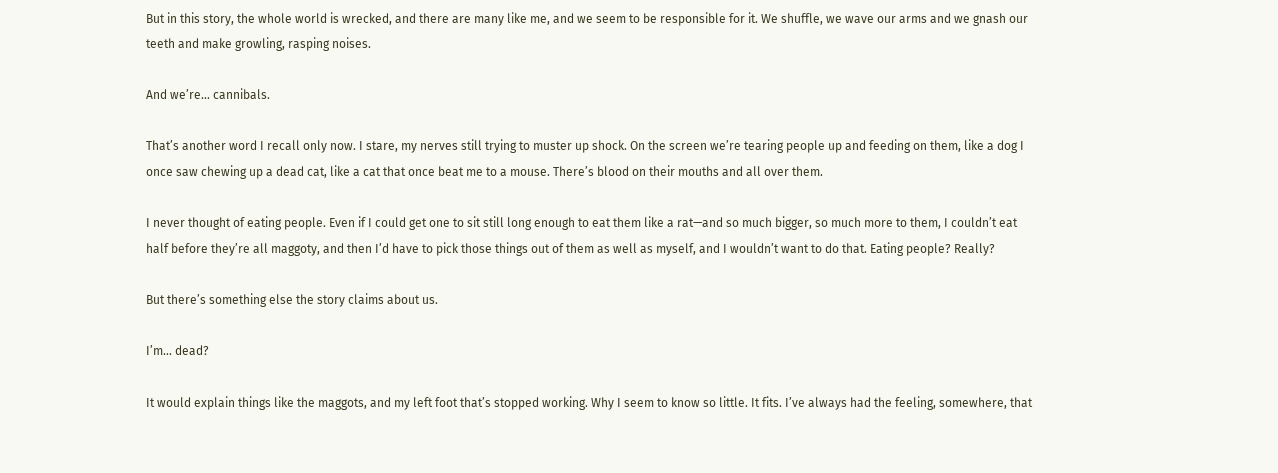But in this story, the whole world is wrecked, and there are many like me, and we seem to be responsible for it. We shuffle, we wave our arms and we gnash our teeth and make growling, rasping noises.

And we’re... cannibals.

That’s another word I recall only now. I stare, my nerves still trying to muster up shock. On the screen we’re tearing people up and feeding on them, like a dog I once saw chewing up a dead cat, like a cat that once beat me to a mouse. There’s blood on their mouths and all over them.

I never thought of eating people. Even if I could get one to sit still long enough to eat them like a rat—and so much bigger, so much more to them, I couldn’t eat half before they’re all maggoty, and then I’d have to pick those things out of them as well as myself, and I wouldn’t want to do that. Eating people? Really?

But there’s something else the story claims about us.

I’m... dead?

It would explain things like the maggots, and my left foot that’s stopped working. Why I seem to know so little. It fits. I’ve always had the feeling, somewhere, that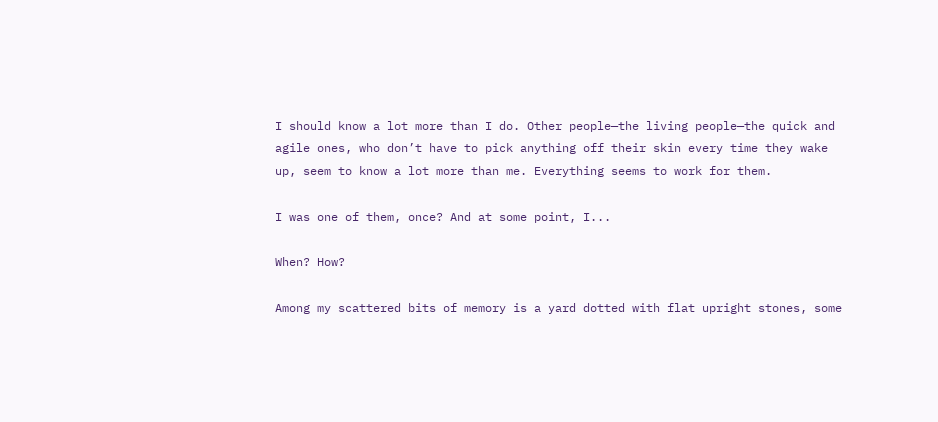I should know a lot more than I do. Other people—the living people—the quick and agile ones, who don’t have to pick anything off their skin every time they wake up, seem to know a lot more than me. Everything seems to work for them.

I was one of them, once? And at some point, I...

When? How?

Among my scattered bits of memory is a yard dotted with flat upright stones, some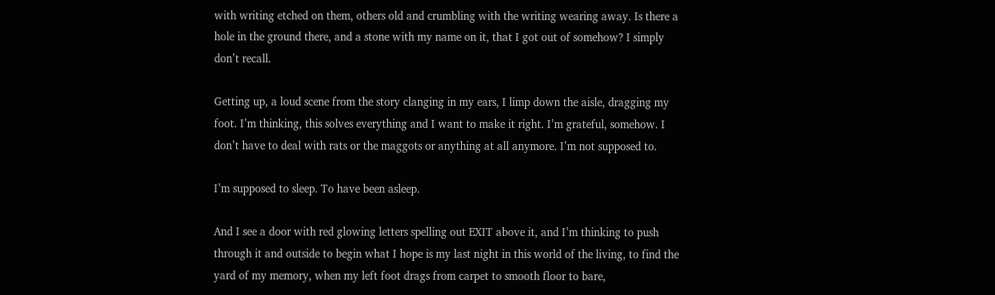with writing etched on them, others old and crumbling with the writing wearing away. Is there a hole in the ground there, and a stone with my name on it, that I got out of somehow? I simply don’t recall.

Getting up, a loud scene from the story clanging in my ears, I limp down the aisle, dragging my foot. I’m thinking, this solves everything and I want to make it right. I’m grateful, somehow. I don’t have to deal with rats or the maggots or anything at all anymore. I’m not supposed to.

I’m supposed to sleep. To have been asleep.

And I see a door with red glowing letters spelling out EXIT above it, and I’m thinking to push through it and outside to begin what I hope is my last night in this world of the living, to find the yard of my memory, when my left foot drags from carpet to smooth floor to bare,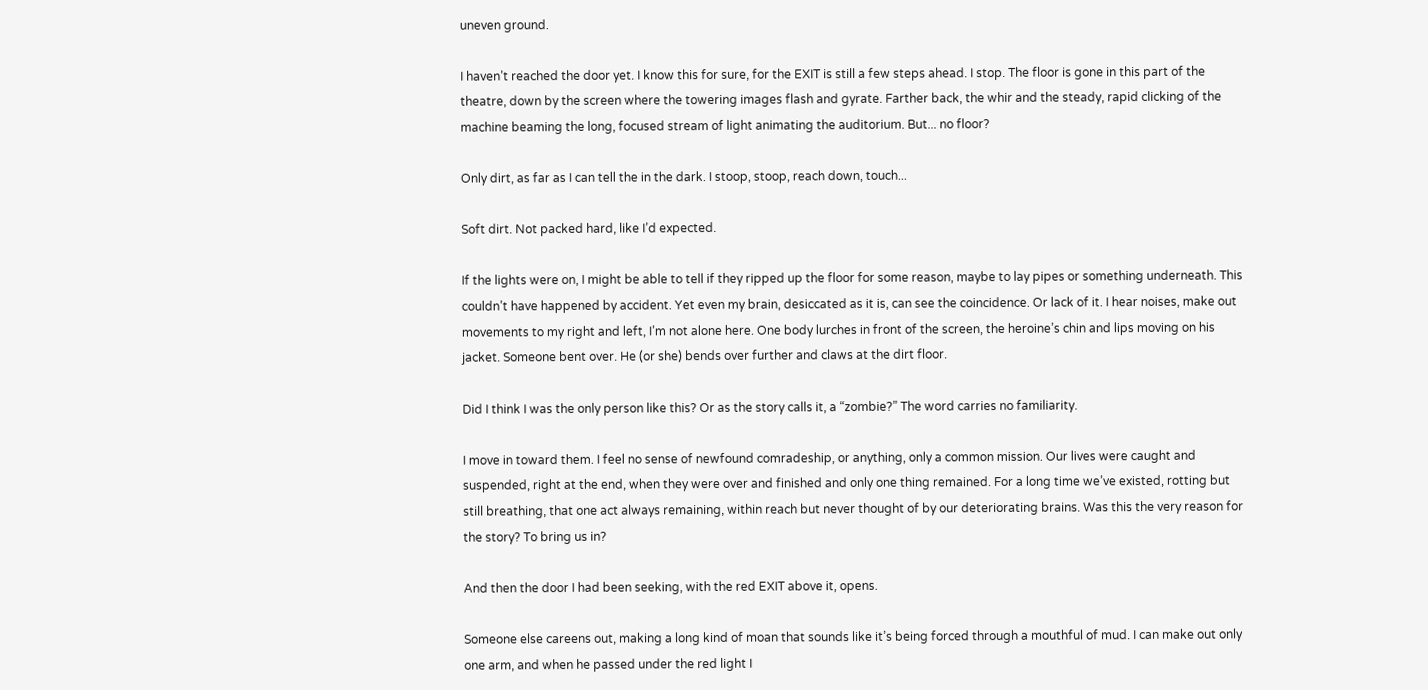uneven ground.

I haven’t reached the door yet. I know this for sure, for the EXIT is still a few steps ahead. I stop. The floor is gone in this part of the theatre, down by the screen where the towering images flash and gyrate. Farther back, the whir and the steady, rapid clicking of the machine beaming the long, focused stream of light animating the auditorium. But... no floor?

Only dirt, as far as I can tell the in the dark. I stoop, stoop, reach down, touch...

Soft dirt. Not packed hard, like I’d expected.

If the lights were on, I might be able to tell if they ripped up the floor for some reason, maybe to lay pipes or something underneath. This couldn’t have happened by accident. Yet even my brain, desiccated as it is, can see the coincidence. Or lack of it. I hear noises, make out movements to my right and left, I’m not alone here. One body lurches in front of the screen, the heroine’s chin and lips moving on his jacket. Someone bent over. He (or she) bends over further and claws at the dirt floor.

Did I think I was the only person like this? Or as the story calls it, a “zombie?” The word carries no familiarity.

I move in toward them. I feel no sense of newfound comradeship, or anything, only a common mission. Our lives were caught and suspended, right at the end, when they were over and finished and only one thing remained. For a long time we’ve existed, rotting but still breathing, that one act always remaining, within reach but never thought of by our deteriorating brains. Was this the very reason for the story? To bring us in?

And then the door I had been seeking, with the red EXIT above it, opens.

Someone else careens out, making a long kind of moan that sounds like it’s being forced through a mouthful of mud. I can make out only one arm, and when he passed under the red light I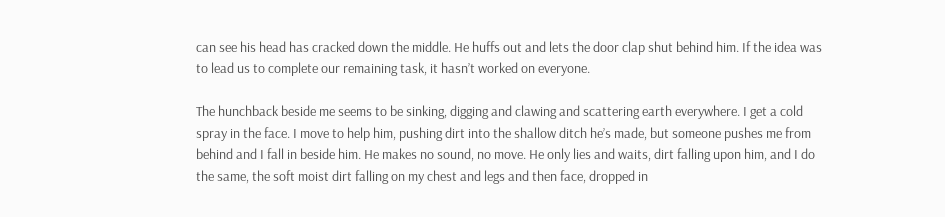can see his head has cracked down the middle. He huffs out and lets the door clap shut behind him. If the idea was to lead us to complete our remaining task, it hasn’t worked on everyone.

The hunchback beside me seems to be sinking, digging and clawing and scattering earth everywhere. I get a cold spray in the face. I move to help him, pushing dirt into the shallow ditch he’s made, but someone pushes me from behind and I fall in beside him. He makes no sound, no move. He only lies and waits, dirt falling upon him, and I do the same, the soft moist dirt falling on my chest and legs and then face, dropped in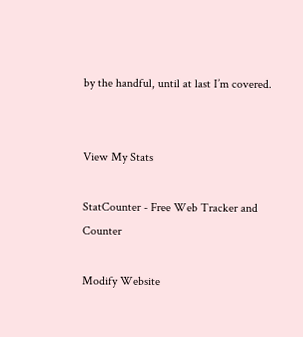by the handful, until at last I’m covered.


View My Stats

StatCounter - Free Web Tracker and Counter

Modify Website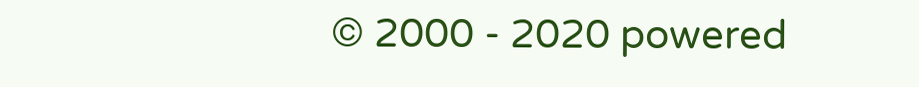© 2000 - 2020 powered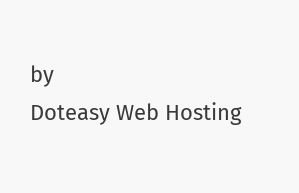by
Doteasy Web Hosting